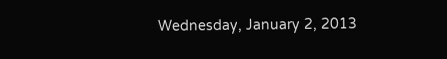Wednesday, January 2, 2013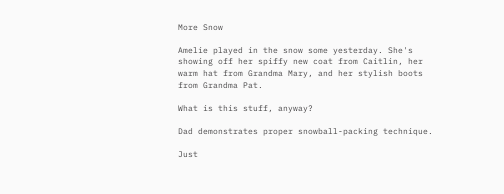More Snow

Amelie played in the snow some yesterday. She's showing off her spiffy new coat from Caitlin, her warm hat from Grandma Mary, and her stylish boots from Grandma Pat.

What is this stuff, anyway?

Dad demonstrates proper snowball-packing technique.

Just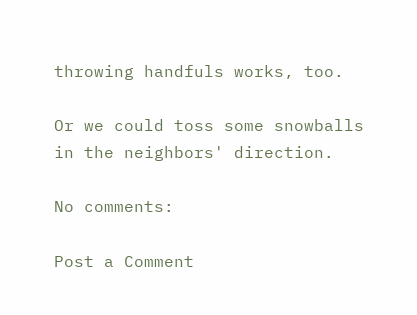throwing handfuls works, too.

Or we could toss some snowballs in the neighbors' direction.

No comments:

Post a Comment